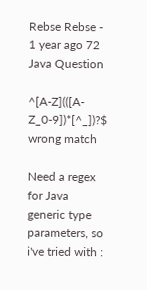Rebse Rebse - 1 year ago 72
Java Question

^[A-Z](([A-Z_0-9])*[^_])?$ wrong match

Need a regex for Java generic type parameters, so i've tried with :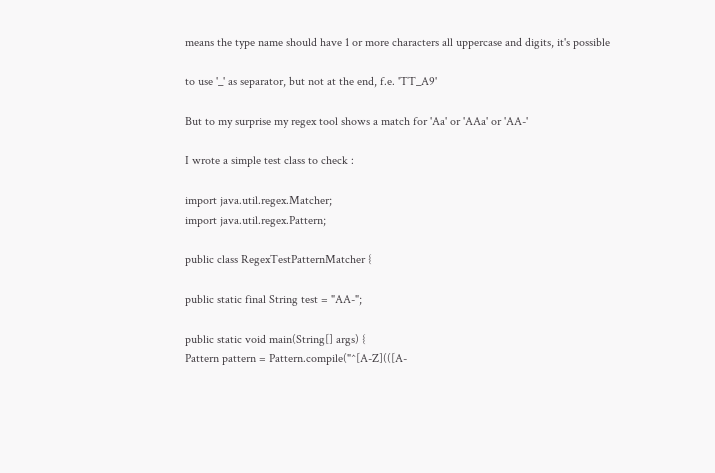means the type name should have 1 or more characters all uppercase and digits, it's possible

to use '_' as separator, but not at the end, f.e. 'TT_A9'

But to my surprise my regex tool shows a match for 'Aa' or 'AAa' or 'AA-'

I wrote a simple test class to check :

import java.util.regex.Matcher;
import java.util.regex.Pattern;

public class RegexTestPatternMatcher {

public static final String test = "AA-";

public static void main(String[] args) {
Pattern pattern = Pattern.compile("^[A-Z](([A-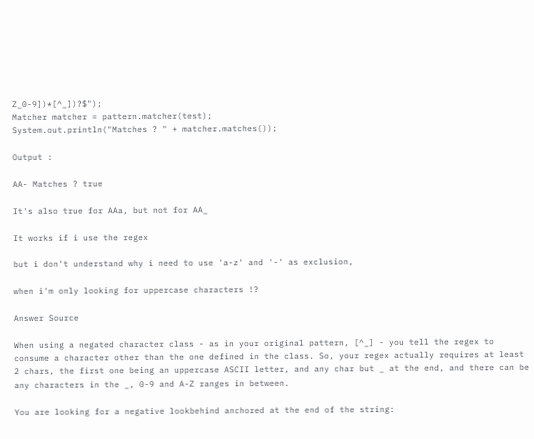Z_0-9])*[^_])?$");
Matcher matcher = pattern.matcher(test);
System.out.println("Matches ? " + matcher.matches());

Output :

AA- Matches ? true

It's also true for AAa, but not for AA_

It works if i use the regex

but i don't understand why i need to use 'a-z' and '-' as exclusion,

when i'm only looking for uppercase characters !?

Answer Source

When using a negated character class - as in your original pattern, [^_] - you tell the regex to consume a character other than the one defined in the class. So, your regex actually requires at least 2 chars, the first one being an uppercase ASCII letter, and any char but _ at the end, and there can be any characters in the _, 0-9 and A-Z ranges in between.

You are looking for a negative lookbehind anchored at the end of the string: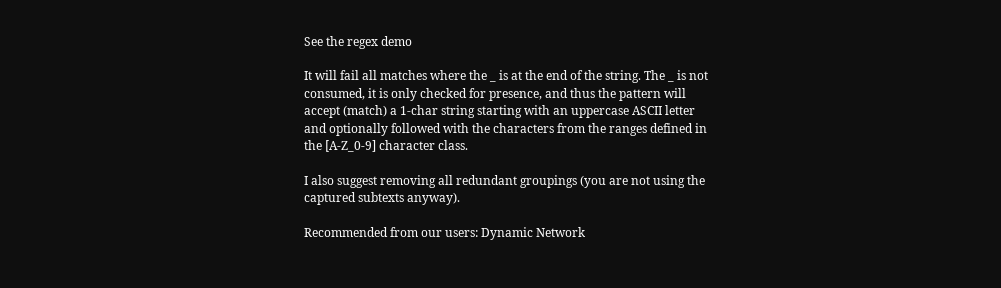See the regex demo

It will fail all matches where the _ is at the end of the string. The _ is not consumed, it is only checked for presence, and thus the pattern will accept (match) a 1-char string starting with an uppercase ASCII letter and optionally followed with the characters from the ranges defined in the [A-Z_0-9] character class.

I also suggest removing all redundant groupings (you are not using the captured subtexts anyway).

Recommended from our users: Dynamic Network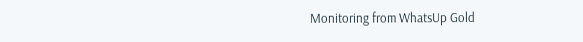Monitoring from WhatsUp Gold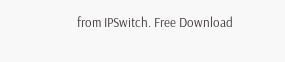from IPSwitch. Free Download